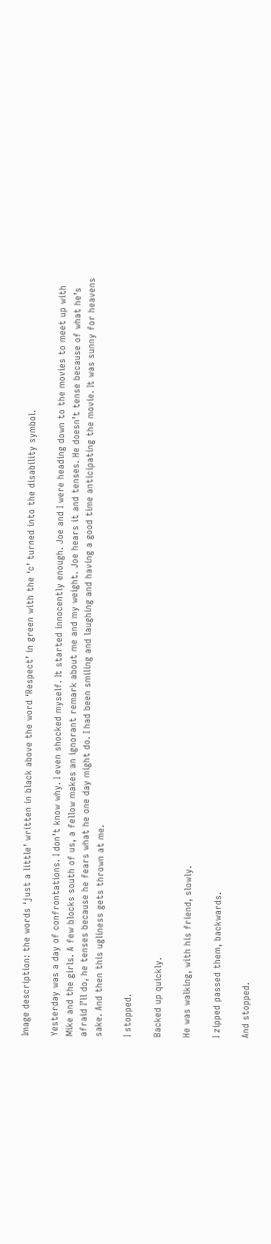Image description: the words ‘just a little’ written in black above the word ‘Respect’ in green with the ‘c’ turned into the disability symbol.

Yesterday was a day of confrontations. I don’t know why. I even shocked myself. It started innocently enough. Joe and I were heading down to the movies to meet up with Mike and the girls. A few blocks south of us, a fellow makes an ignorant remark about me and my weight. Joe hears it and tenses. He doesn’t tense because of what he’s afraid I’ll do, he tenses because he fears what he one day might do. I had been smiling and laughing and having a good time anticipating the movie. It was sunny for heavens sake. And then this ugliness gets thrown at me.

I stopped.

Backed up quickly.

He was walking, with his friend, slowly.

I zipped passed them, backwards.

And stopped.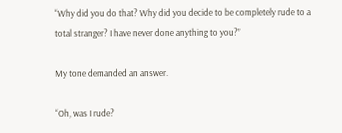“Why did you do that? Why did you decide to be completely rude to a total stranger? I have never done anything to you?”

My tone demanded an answer.

“Oh, was I rude?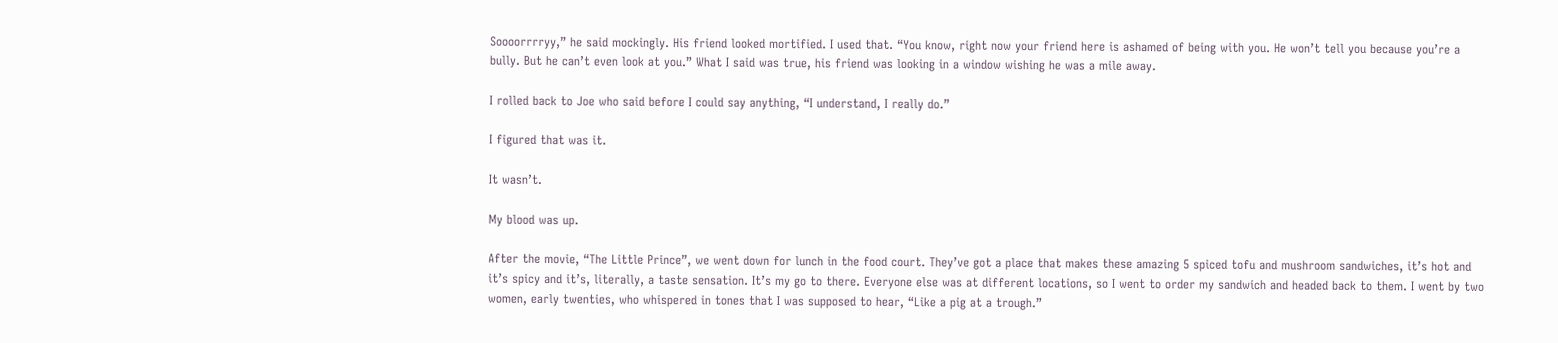Soooorrrryy,” he said mockingly. His friend looked mortified. I used that. “You know, right now your friend here is ashamed of being with you. He won’t tell you because you’re a bully. But he can’t even look at you.” What I said was true, his friend was looking in a window wishing he was a mile away.

I rolled back to Joe who said before I could say anything, “I understand, I really do.”

I figured that was it.

It wasn’t.

My blood was up.

After the movie, “The Little Prince”, we went down for lunch in the food court. They’ve got a place that makes these amazing 5 spiced tofu and mushroom sandwiches, it’s hot and it’s spicy and it’s, literally, a taste sensation. It’s my go to there. Everyone else was at different locations, so I went to order my sandwich and headed back to them. I went by two women, early twenties, who whispered in tones that I was supposed to hear, “Like a pig at a trough.”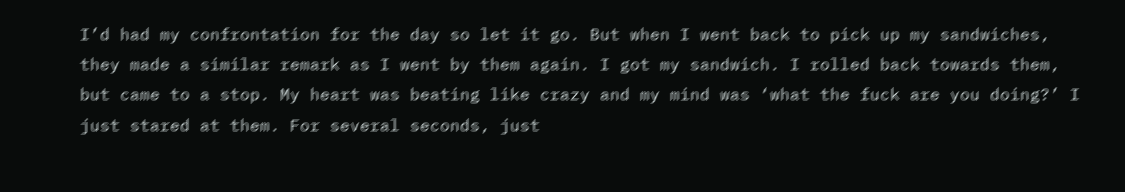I’d had my confrontation for the day so let it go. But when I went back to pick up my sandwiches, they made a similar remark as I went by them again. I got my sandwich. I rolled back towards them, but came to a stop. My heart was beating like crazy and my mind was ‘what the fuck are you doing?’ I just stared at them. For several seconds, just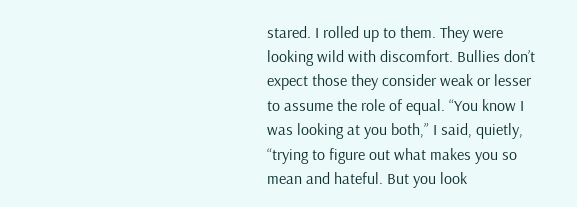stared. I rolled up to them. They were looking wild with discomfort. Bullies don’t expect those they consider weak or lesser to assume the role of equal. “You know I was looking at you both,” I said, quietly, “trying to figure out what makes you so mean and hateful. But you look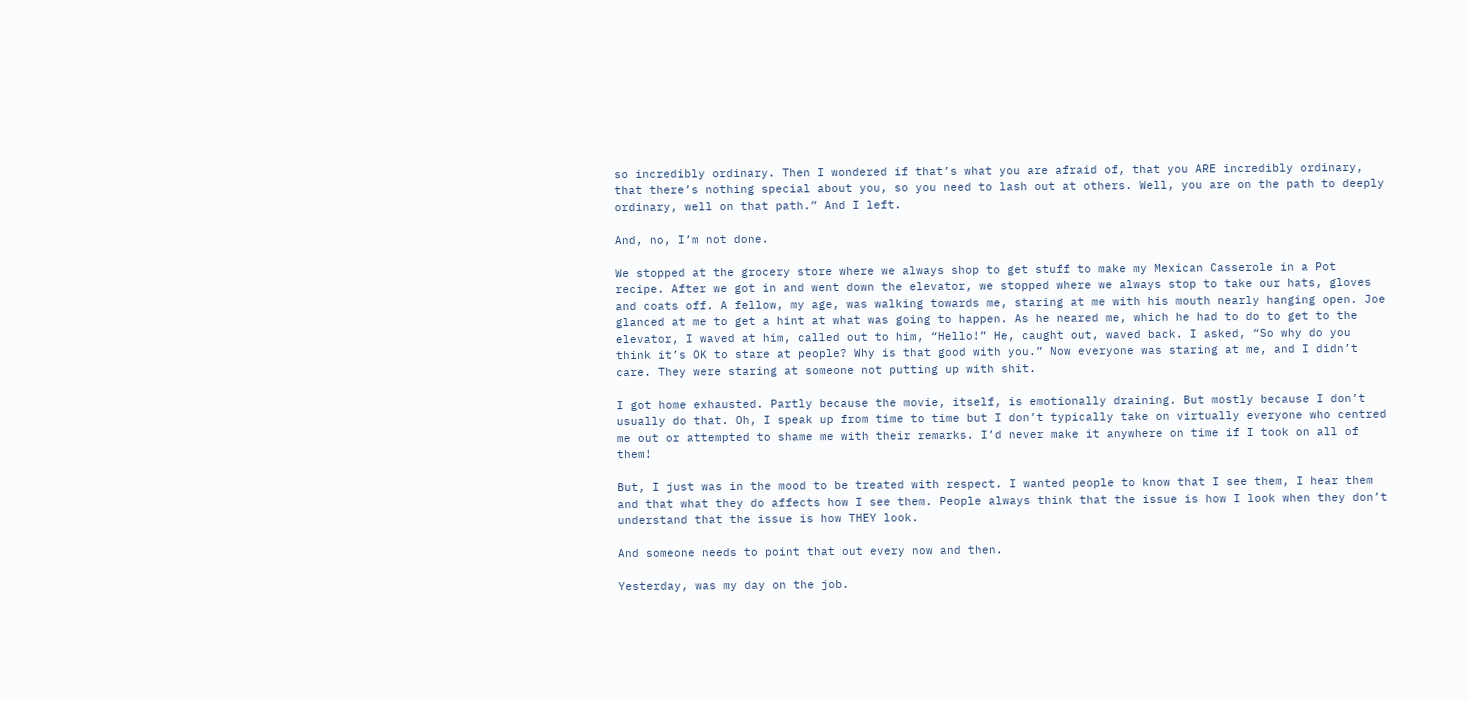so incredibly ordinary. Then I wondered if that’s what you are afraid of, that you ARE incredibly ordinary, that there’s nothing special about you, so you need to lash out at others. Well, you are on the path to deeply ordinary, well on that path.” And I left.

And, no, I’m not done.

We stopped at the grocery store where we always shop to get stuff to make my Mexican Casserole in a Pot recipe. After we got in and went down the elevator, we stopped where we always stop to take our hats, gloves and coats off. A fellow, my age, was walking towards me, staring at me with his mouth nearly hanging open. Joe glanced at me to get a hint at what was going to happen. As he neared me, which he had to do to get to the elevator, I waved at him, called out to him, “Hello!” He, caught out, waved back. I asked, “So why do you think it’s OK to stare at people? Why is that good with you.” Now everyone was staring at me, and I didn’t care. They were staring at someone not putting up with shit.

I got home exhausted. Partly because the movie, itself, is emotionally draining. But mostly because I don’t usually do that. Oh, I speak up from time to time but I don’t typically take on virtually everyone who centred me out or attempted to shame me with their remarks. I’d never make it anywhere on time if I took on all of them!

But, I just was in the mood to be treated with respect. I wanted people to know that I see them, I hear them and that what they do affects how I see them. People always think that the issue is how I look when they don’t understand that the issue is how THEY look.

And someone needs to point that out every now and then.

Yesterday, was my day on the job.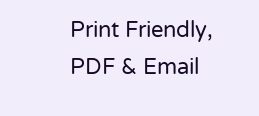Print Friendly, PDF & Email